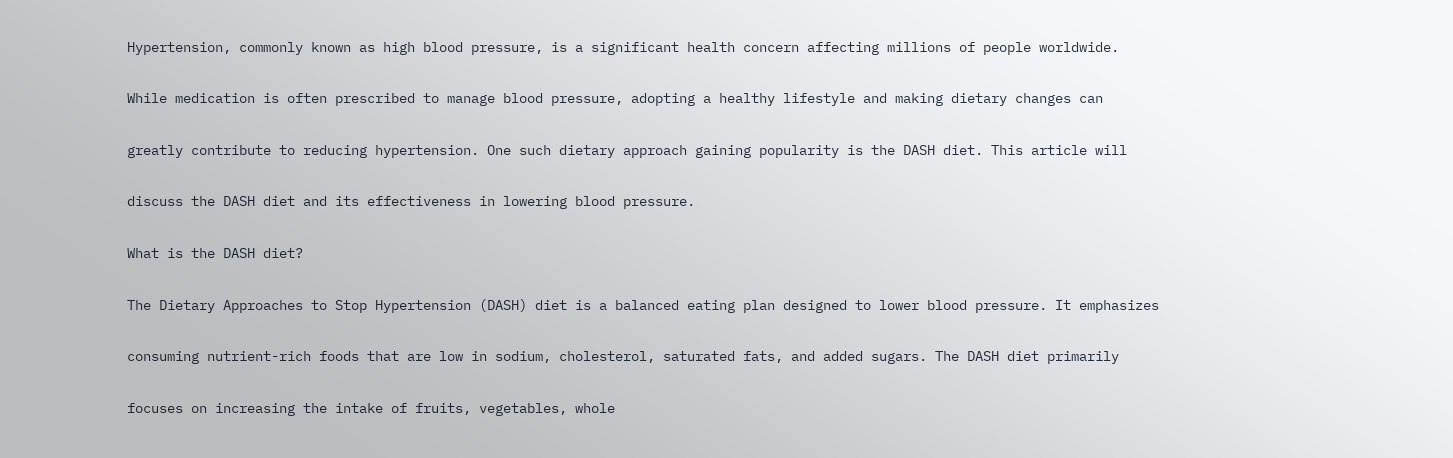Hypertension, commonly known as high blood pressure, is a significant health concern affecting millions of people worldwide.

While medication is often prescribed to manage blood pressure, adopting a healthy lifestyle and making dietary changes can

greatly contribute to reducing hypertension. One such dietary approach gaining popularity is the DASH diet. This article will

discuss the DASH diet and its effectiveness in lowering blood pressure.

What is the DASH diet?

The Dietary Approaches to Stop Hypertension (DASH) diet is a balanced eating plan designed to lower blood pressure. It emphasizes

consuming nutrient-rich foods that are low in sodium, cholesterol, saturated fats, and added sugars. The DASH diet primarily

focuses on increasing the intake of fruits, vegetables, whole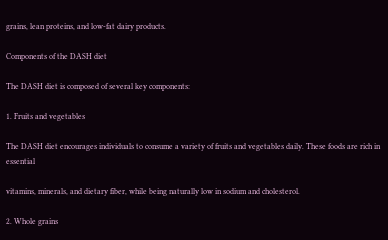grains, lean proteins, and low-fat dairy products.

Components of the DASH diet

The DASH diet is composed of several key components:

1. Fruits and vegetables

The DASH diet encourages individuals to consume a variety of fruits and vegetables daily. These foods are rich in essential

vitamins, minerals, and dietary fiber, while being naturally low in sodium and cholesterol.

2. Whole grains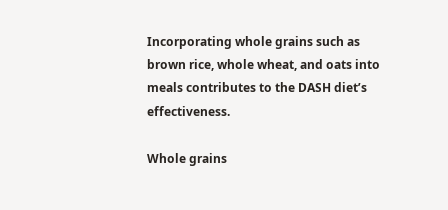Incorporating whole grains such as brown rice, whole wheat, and oats into meals contributes to the DASH diet’s effectiveness.

Whole grains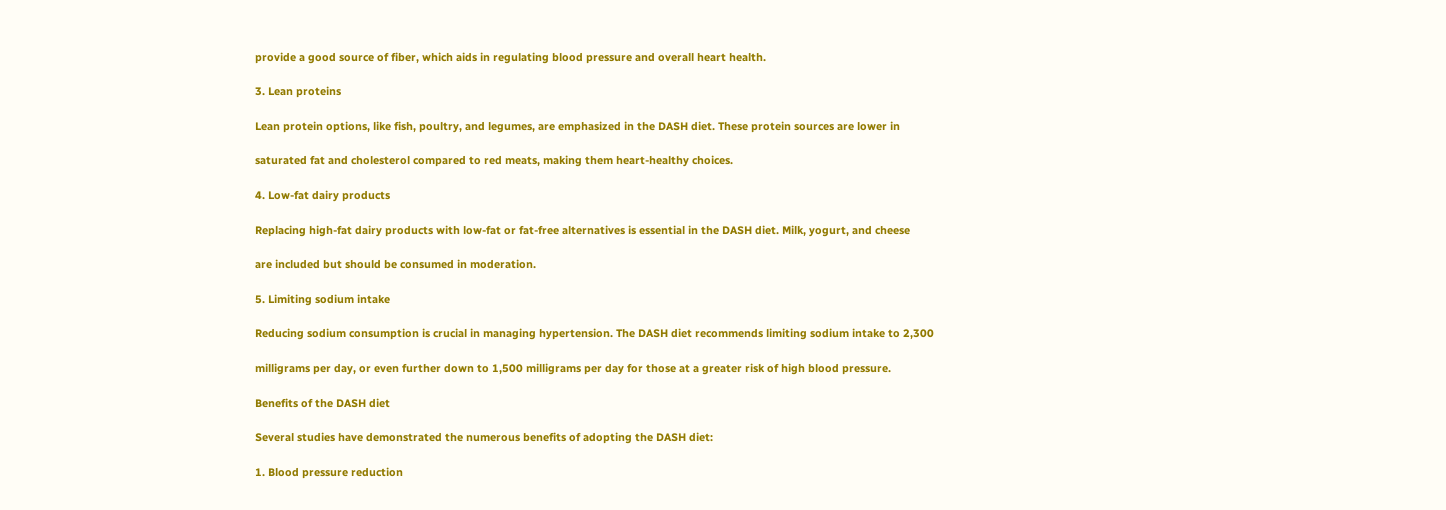provide a good source of fiber, which aids in regulating blood pressure and overall heart health.

3. Lean proteins

Lean protein options, like fish, poultry, and legumes, are emphasized in the DASH diet. These protein sources are lower in

saturated fat and cholesterol compared to red meats, making them heart-healthy choices.

4. Low-fat dairy products

Replacing high-fat dairy products with low-fat or fat-free alternatives is essential in the DASH diet. Milk, yogurt, and cheese

are included but should be consumed in moderation.

5. Limiting sodium intake

Reducing sodium consumption is crucial in managing hypertension. The DASH diet recommends limiting sodium intake to 2,300

milligrams per day, or even further down to 1,500 milligrams per day for those at a greater risk of high blood pressure.

Benefits of the DASH diet

Several studies have demonstrated the numerous benefits of adopting the DASH diet:

1. Blood pressure reduction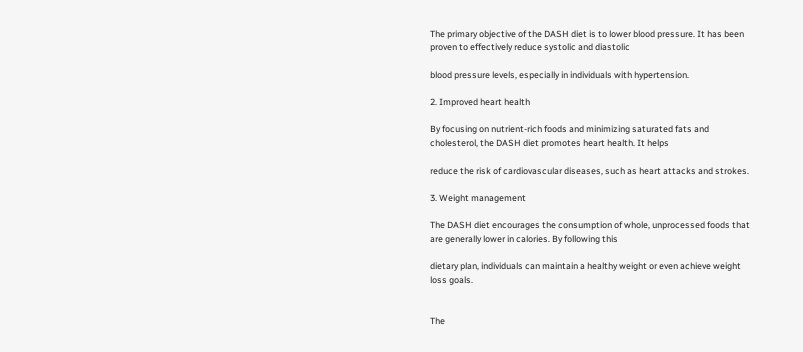The primary objective of the DASH diet is to lower blood pressure. It has been proven to effectively reduce systolic and diastolic

blood pressure levels, especially in individuals with hypertension.

2. Improved heart health

By focusing on nutrient-rich foods and minimizing saturated fats and cholesterol, the DASH diet promotes heart health. It helps

reduce the risk of cardiovascular diseases, such as heart attacks and strokes.

3. Weight management

The DASH diet encourages the consumption of whole, unprocessed foods that are generally lower in calories. By following this

dietary plan, individuals can maintain a healthy weight or even achieve weight loss goals.


The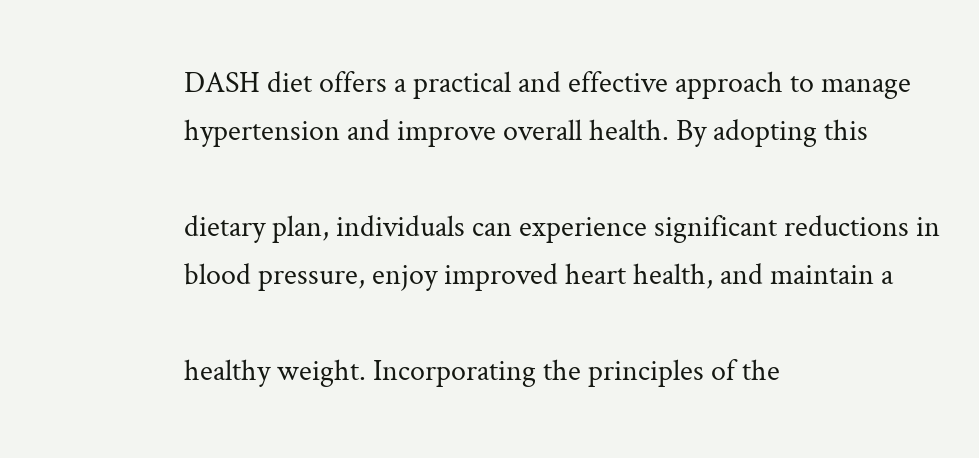DASH diet offers a practical and effective approach to manage hypertension and improve overall health. By adopting this

dietary plan, individuals can experience significant reductions in blood pressure, enjoy improved heart health, and maintain a

healthy weight. Incorporating the principles of the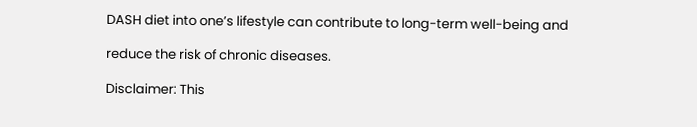DASH diet into one’s lifestyle can contribute to long-term well-being and

reduce the risk of chronic diseases.

Disclaimer: This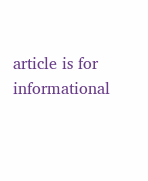article is for informational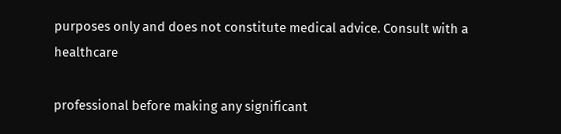purposes only and does not constitute medical advice. Consult with a healthcare

professional before making any significant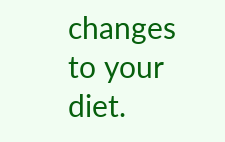changes to your diet.